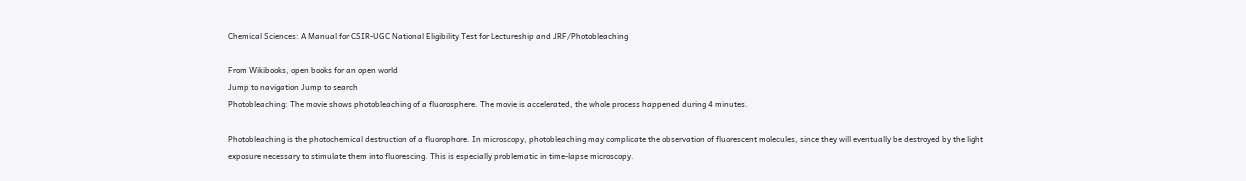Chemical Sciences: A Manual for CSIR-UGC National Eligibility Test for Lectureship and JRF/Photobleaching

From Wikibooks, open books for an open world
Jump to navigation Jump to search
Photobleaching: The movie shows photobleaching of a fluorosphere. The movie is accelerated, the whole process happened during 4 minutes.

Photobleaching is the photochemical destruction of a fluorophore. In microscopy, photobleaching may complicate the observation of fluorescent molecules, since they will eventually be destroyed by the light exposure necessary to stimulate them into fluorescing. This is especially problematic in time-lapse microscopy.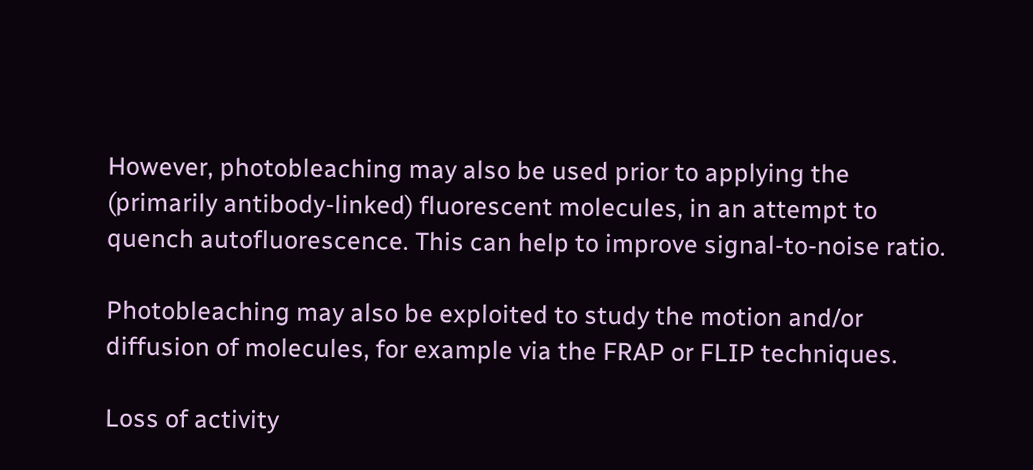However, photobleaching may also be used prior to applying the (primarily antibody-linked) fluorescent molecules, in an attempt to quench autofluorescence. This can help to improve signal-to-noise ratio.

Photobleaching may also be exploited to study the motion and/or diffusion of molecules, for example via the FRAP or FLIP techniques.

Loss of activity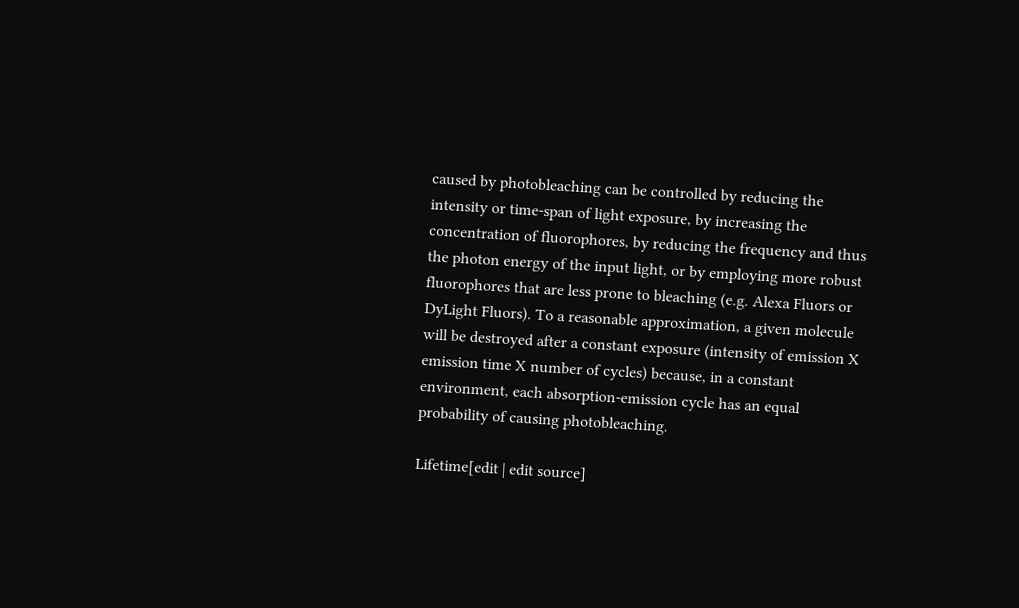caused by photobleaching can be controlled by reducing the intensity or time-span of light exposure, by increasing the concentration of fluorophores, by reducing the frequency and thus the photon energy of the input light, or by employing more robust fluorophores that are less prone to bleaching (e.g. Alexa Fluors or DyLight Fluors). To a reasonable approximation, a given molecule will be destroyed after a constant exposure (intensity of emission X emission time X number of cycles) because, in a constant environment, each absorption-emission cycle has an equal probability of causing photobleaching.

Lifetime[edit | edit source]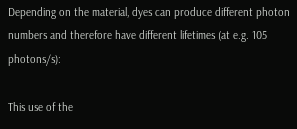Depending on the material, dyes can produce different photon numbers and therefore have different lifetimes (at e.g. 105 photons/s):

This use of the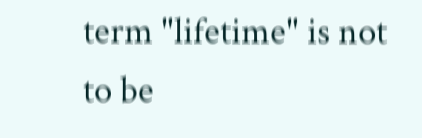term "lifetime" is not to be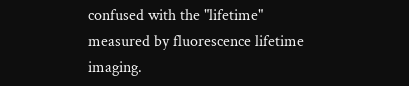confused with the "lifetime" measured by fluorescence lifetime imaging.